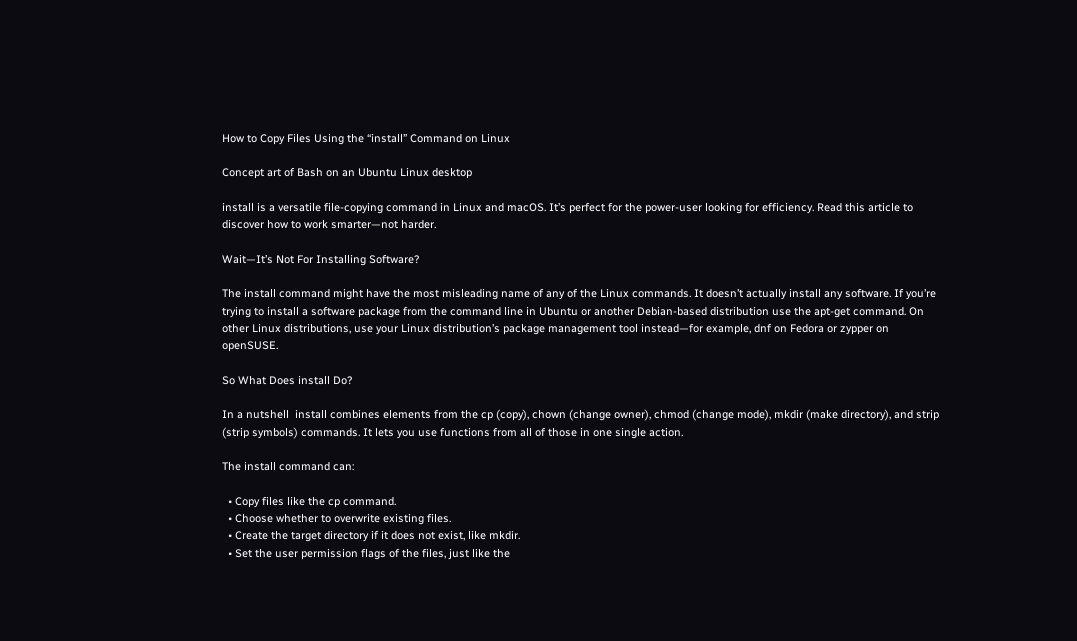How to Copy Files Using the “install” Command on Linux

Concept art of Bash on an Ubuntu Linux desktop

install is a versatile file-copying command in Linux and macOS. It’s perfect for the power-user looking for efficiency. Read this article to discover how to work smarter—not harder.

Wait—It’s Not For Installing Software?

The install command might have the most misleading name of any of the Linux commands. It doesn’t actually install any software. If you’re trying to install a software package from the command line in Ubuntu or another Debian-based distribution use the apt-get command. On other Linux distributions, use your Linux distribution’s package management tool instead—for example, dnf on Fedora or zypper on openSUSE.

So What Does install Do?

In a nutshell  install combines elements from the cp (copy), chown (change owner), chmod (change mode), mkdir (make directory), and strip (strip symbols) commands. It lets you use functions from all of those in one single action.

The install command can:

  • Copy files like the cp command.
  • Choose whether to overwrite existing files.
  • Create the target directory if it does not exist, like mkdir.
  • Set the user permission flags of the files, just like the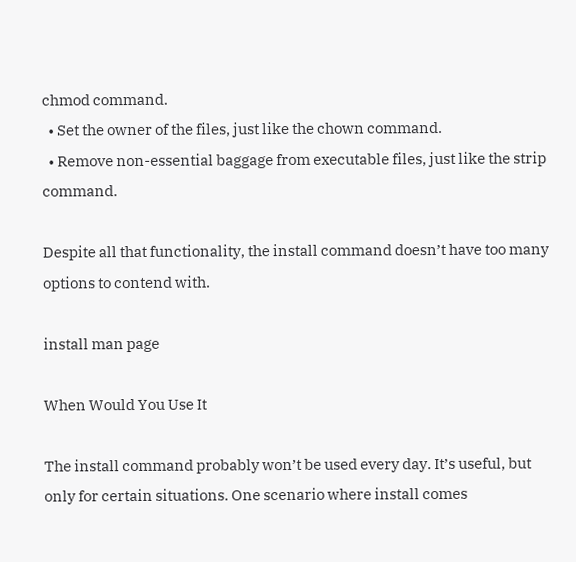chmod command.
  • Set the owner of the files, just like the chown command.
  • Remove non-essential baggage from executable files, just like the strip command.

Despite all that functionality, the install command doesn’t have too many options to contend with.

install man page

When Would You Use It

The install command probably won’t be used every day. It’s useful, but only for certain situations. One scenario where install comes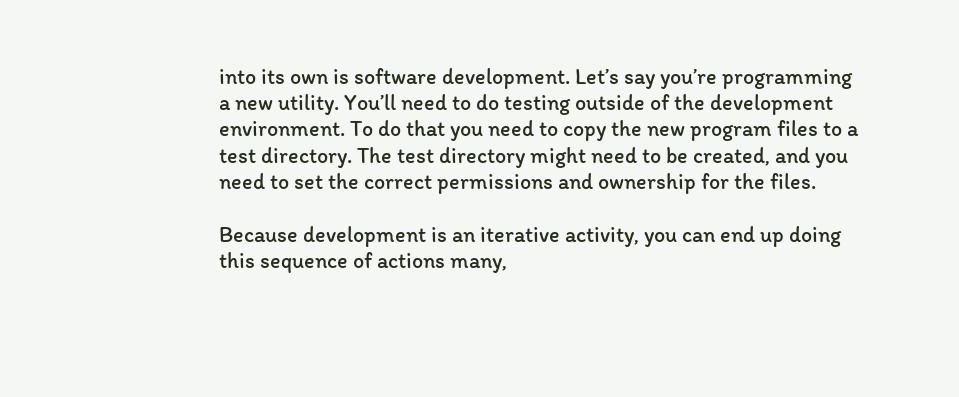into its own is software development. Let’s say you’re programming a new utility. You’ll need to do testing outside of the development environment. To do that you need to copy the new program files to a test directory. The test directory might need to be created, and you need to set the correct permissions and ownership for the files.

Because development is an iterative activity, you can end up doing this sequence of actions many,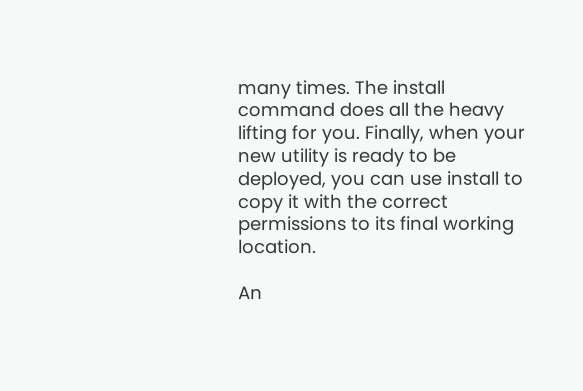many times. The install command does all the heavy lifting for you. Finally, when your new utility is ready to be deployed, you can use install to copy it with the correct permissions to its final working location.

An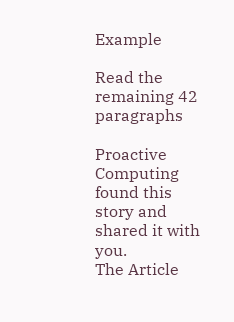Example

Read the remaining 42 paragraphs

Proactive Computing found this story and shared it with you.
The Article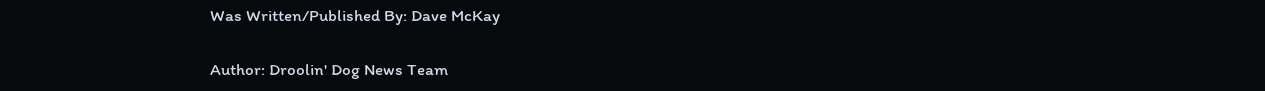Was Written/Published By: Dave McKay

Author: Droolin' Dog News Team